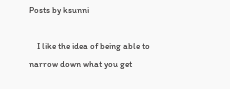Posts by ksunni

    I like the idea of being able to narrow down what you get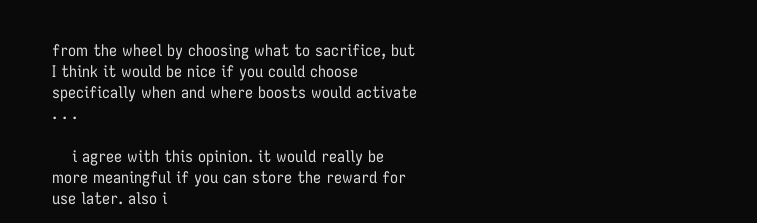from the wheel by choosing what to sacrifice, but I think it would be nice if you could choose specifically when and where boosts would activate . . .

    i agree with this opinion. it would really be more meaningful if you can store the reward for use later. also i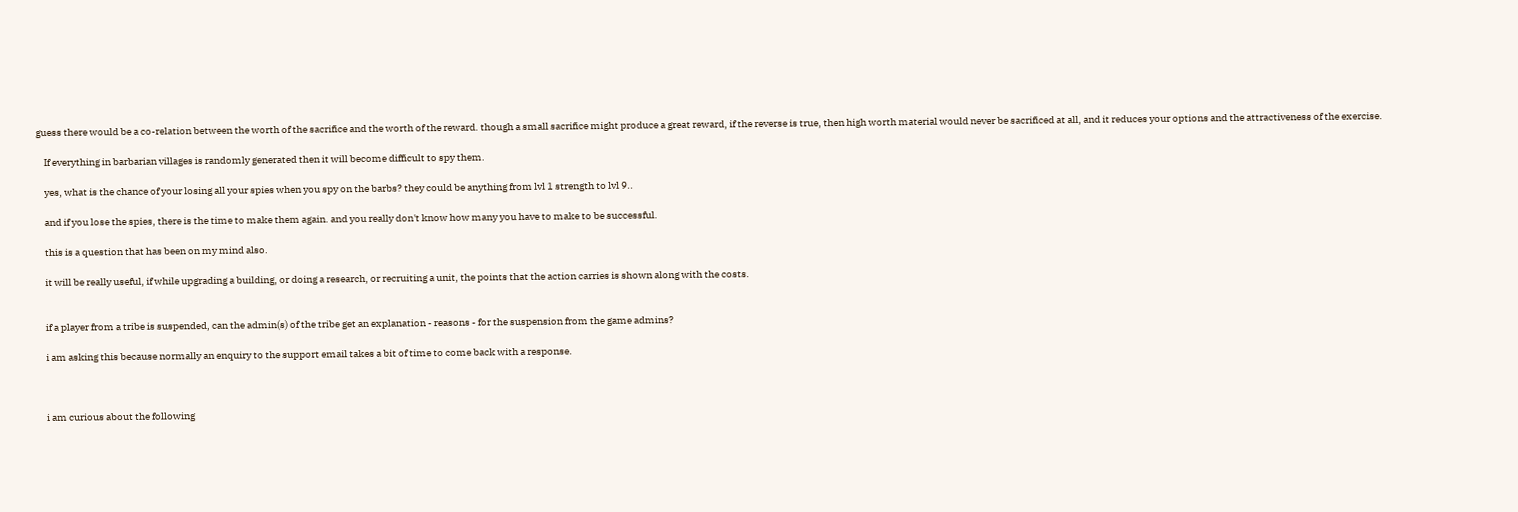guess there would be a co-relation between the worth of the sacrifice and the worth of the reward. though a small sacrifice might produce a great reward, if the reverse is true, then high worth material would never be sacrificed at all, and it reduces your options and the attractiveness of the exercise.

    If everything in barbarian villages is randomly generated then it will become difficult to spy them.

    yes, what is the chance of your losing all your spies when you spy on the barbs? they could be anything from lvl 1 strength to lvl 9..

    and if you lose the spies, there is the time to make them again. and you really don't know how many you have to make to be successful.

    this is a question that has been on my mind also.

    it will be really useful, if while upgrading a building, or doing a research, or recruiting a unit, the points that the action carries is shown along with the costs.


    if a player from a tribe is suspended, can the admin(s) of the tribe get an explanation - reasons - for the suspension from the game admins?

    i am asking this because normally an enquiry to the support email takes a bit of time to come back with a response.



    i am curious about the following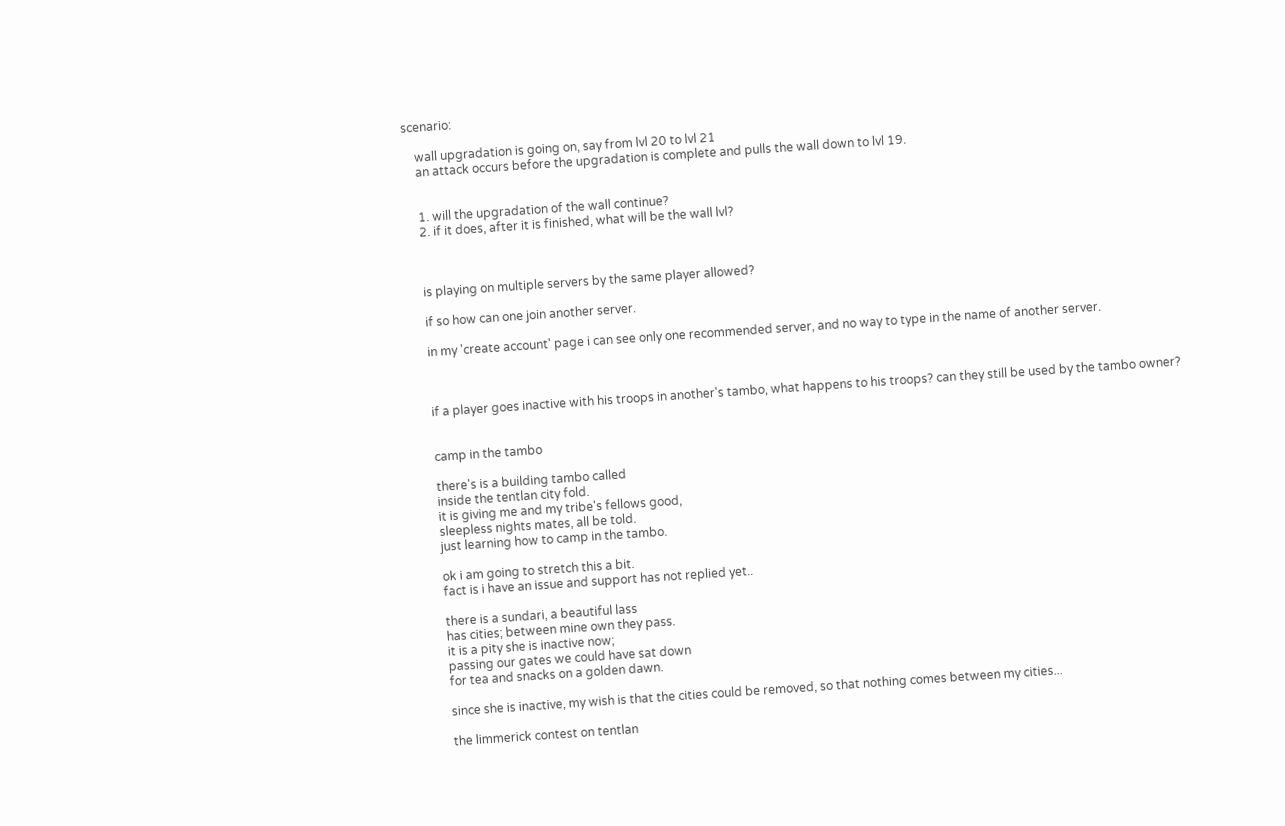scenario:

    wall upgradation is going on, say from lvl 20 to lvl 21
    an attack occurs before the upgradation is complete and pulls the wall down to lvl 19.


    1. will the upgradation of the wall continue?
    2. if it does, after it is finished, what will be the wall lvl?



    is playing on multiple servers by the same player allowed?

    if so how can one join another server.

    in my 'create account' page i can see only one recommended server, and no way to type in the name of another server.



    if a player goes inactive with his troops in another's tambo, what happens to his troops? can they still be used by the tambo owner?


    camp in the tambo

    there's is a building tambo called
    inside the tentlan city fold.
    it is giving me and my tribe's fellows good,
    sleepless nights mates, all be told.
    just learning how to camp in the tambo.

    ok i am going to stretch this a bit.
    fact is i have an issue and support has not replied yet..

    there is a sundari, a beautiful lass
    has cities; between mine own they pass.
    it is a pity she is inactive now;
    passing our gates we could have sat down
    for tea and snacks on a golden dawn.

    since she is inactive, my wish is that the cities could be removed, so that nothing comes between my cities...

    the limmerick contest on tentlan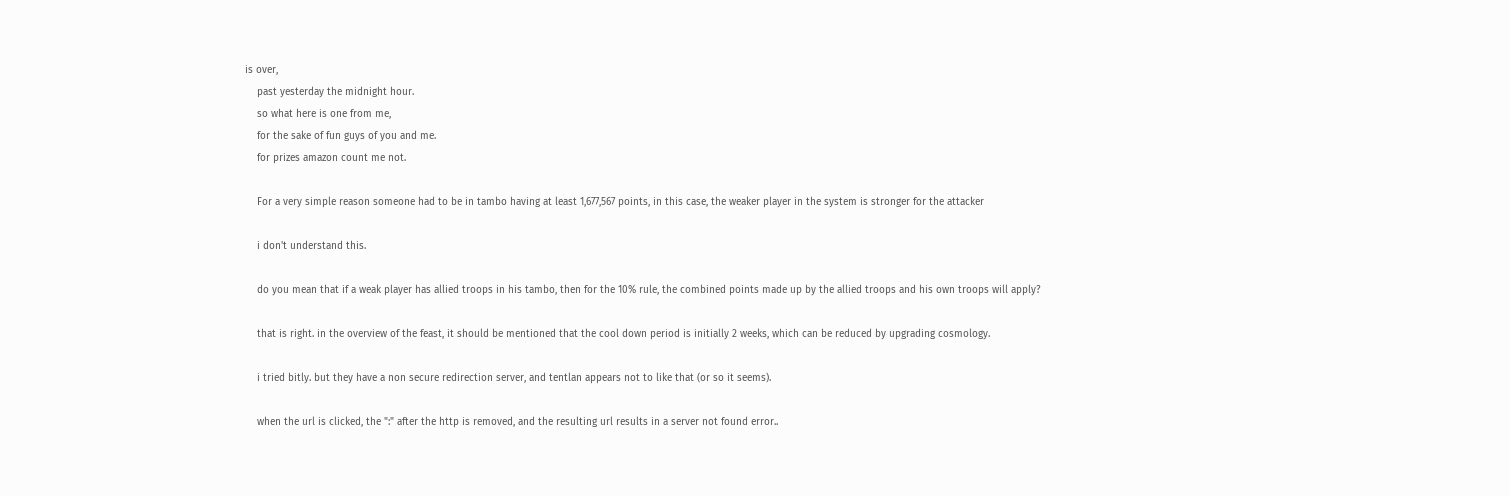is over,
    past yesterday the midnight hour.
    so what here is one from me,
    for the sake of fun guys of you and me.
    for prizes amazon count me not.

    For a very simple reason someone had to be in tambo having at least 1,677,567 points, in this case, the weaker player in the system is stronger for the attacker

    i don't understand this.

    do you mean that if a weak player has allied troops in his tambo, then for the 10% rule, the combined points made up by the allied troops and his own troops will apply?

    that is right. in the overview of the feast, it should be mentioned that the cool down period is initially 2 weeks, which can be reduced by upgrading cosmology.

    i tried bitly. but they have a non secure redirection server, and tentlan appears not to like that (or so it seems).

    when the url is clicked, the ":" after the http is removed, and the resulting url results in a server not found error..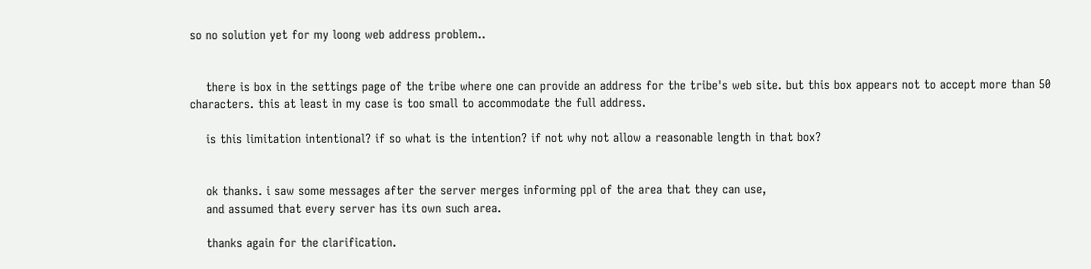so no solution yet for my loong web address problem..


    there is box in the settings page of the tribe where one can provide an address for the tribe's web site. but this box appears not to accept more than 50 characters. this at least in my case is too small to accommodate the full address.

    is this limitation intentional? if so what is the intention? if not why not allow a reasonable length in that box?


    ok thanks. i saw some messages after the server merges informing ppl of the area that they can use,
    and assumed that every server has its own such area.

    thanks again for the clarification.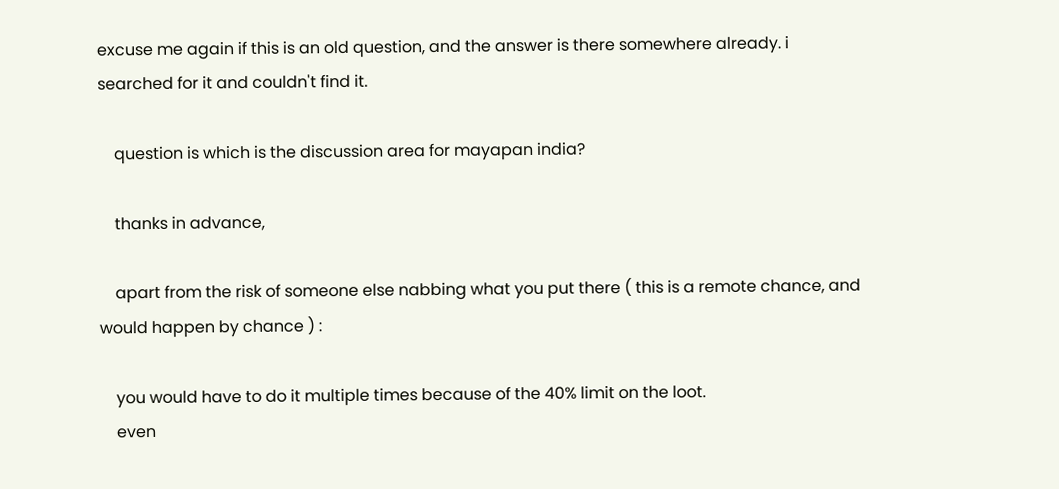excuse me again if this is an old question, and the answer is there somewhere already. i searched for it and couldn't find it.

    question is which is the discussion area for mayapan india?

    thanks in advance,

    apart from the risk of someone else nabbing what you put there ( this is a remote chance, and would happen by chance ) :

    you would have to do it multiple times because of the 40% limit on the loot.
    even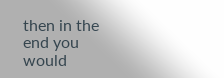then in the end you would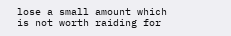lose a small amount which is not worth raiding for